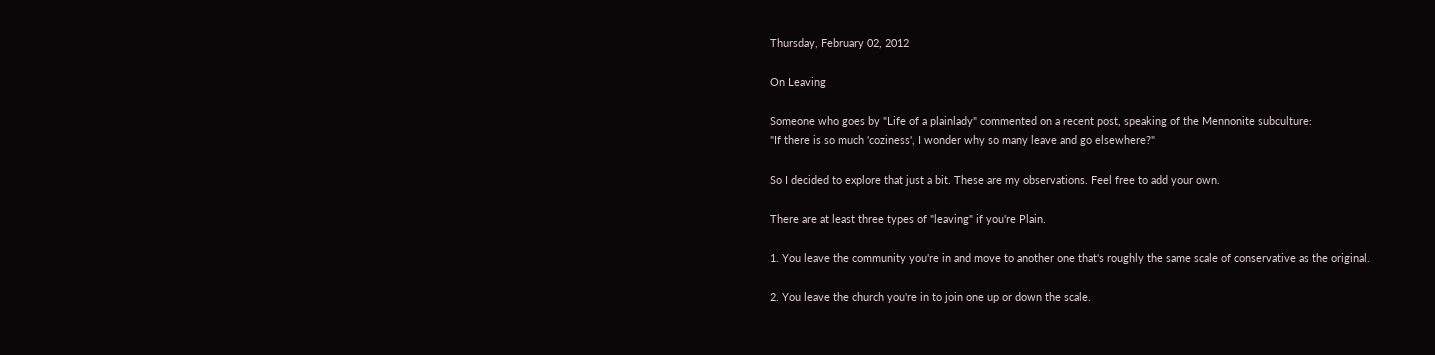Thursday, February 02, 2012

On Leaving

Someone who goes by "Life of a plainlady" commented on a recent post, speaking of the Mennonite subculture:
"If there is so much 'coziness', I wonder why so many leave and go elsewhere?"

So I decided to explore that just a bit. These are my observations. Feel free to add your own.

There are at least three types of "leaving" if you're Plain.

1. You leave the community you're in and move to another one that's roughly the same scale of conservative as the original.

2. You leave the church you're in to join one up or down the scale.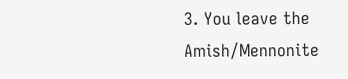3. You leave the Amish/Mennonite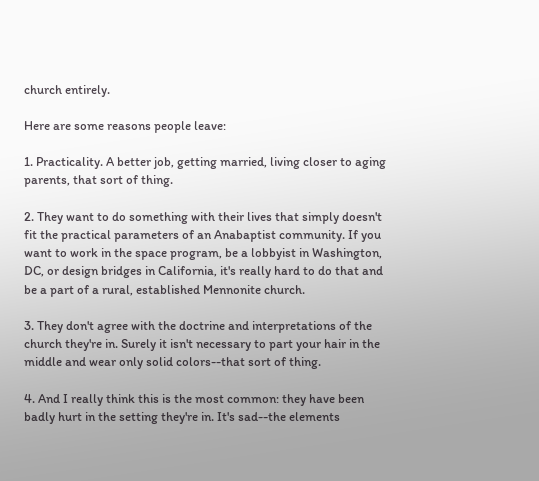church entirely.

Here are some reasons people leave:

1. Practicality. A better job, getting married, living closer to aging parents, that sort of thing.

2. They want to do something with their lives that simply doesn't fit the practical parameters of an Anabaptist community. If you want to work in the space program, be a lobbyist in Washington, DC, or design bridges in California, it's really hard to do that and be a part of a rural, established Mennonite church.

3. They don't agree with the doctrine and interpretations of the church they're in. Surely it isn't necessary to part your hair in the middle and wear only solid colors--that sort of thing.

4. And I really think this is the most common: they have been badly hurt in the setting they're in. It's sad--the elements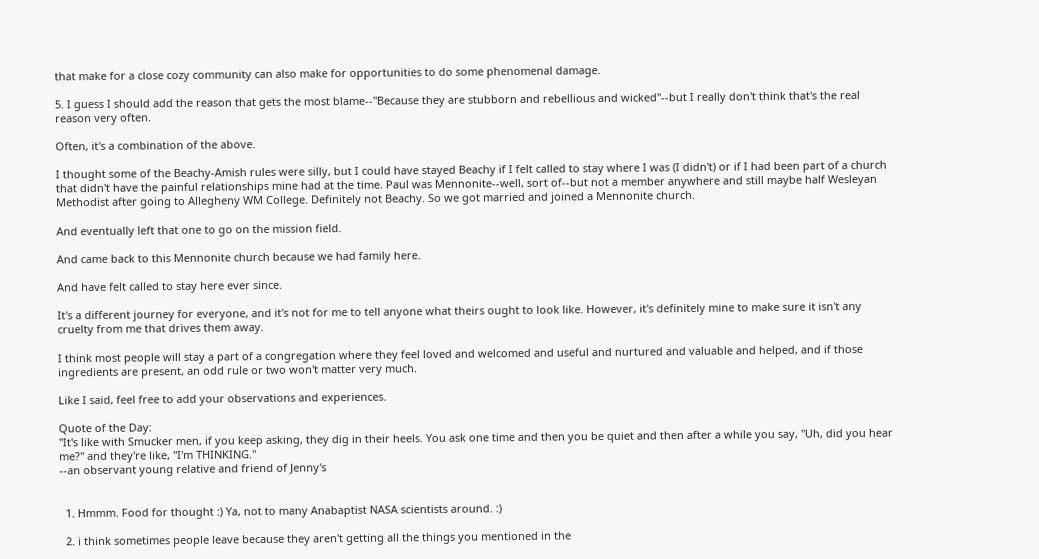that make for a close cozy community can also make for opportunities to do some phenomenal damage.

5. I guess I should add the reason that gets the most blame--"Because they are stubborn and rebellious and wicked"--but I really don't think that's the real reason very often.

Often, it's a combination of the above.

I thought some of the Beachy-Amish rules were silly, but I could have stayed Beachy if I felt called to stay where I was (I didn't) or if I had been part of a church that didn't have the painful relationships mine had at the time. Paul was Mennonite--well, sort of--but not a member anywhere and still maybe half Wesleyan Methodist after going to Allegheny WM College. Definitely not Beachy. So we got married and joined a Mennonite church.

And eventually left that one to go on the mission field.

And came back to this Mennonite church because we had family here.

And have felt called to stay here ever since.

It's a different journey for everyone, and it's not for me to tell anyone what theirs ought to look like. However, it's definitely mine to make sure it isn't any cruelty from me that drives them away.

I think most people will stay a part of a congregation where they feel loved and welcomed and useful and nurtured and valuable and helped, and if those ingredients are present, an odd rule or two won't matter very much.

Like I said, feel free to add your observations and experiences.

Quote of the Day:
"It's like with Smucker men, if you keep asking, they dig in their heels. You ask one time and then you be quiet and then after a while you say, "Uh, did you hear me?" and they're like, "I'm THINKING."
--an observant young relative and friend of Jenny's


  1. Hmmm. Food for thought :) Ya, not to many Anabaptist NASA scientists around. :)

  2. i think sometimes people leave because they aren't getting all the things you mentioned in the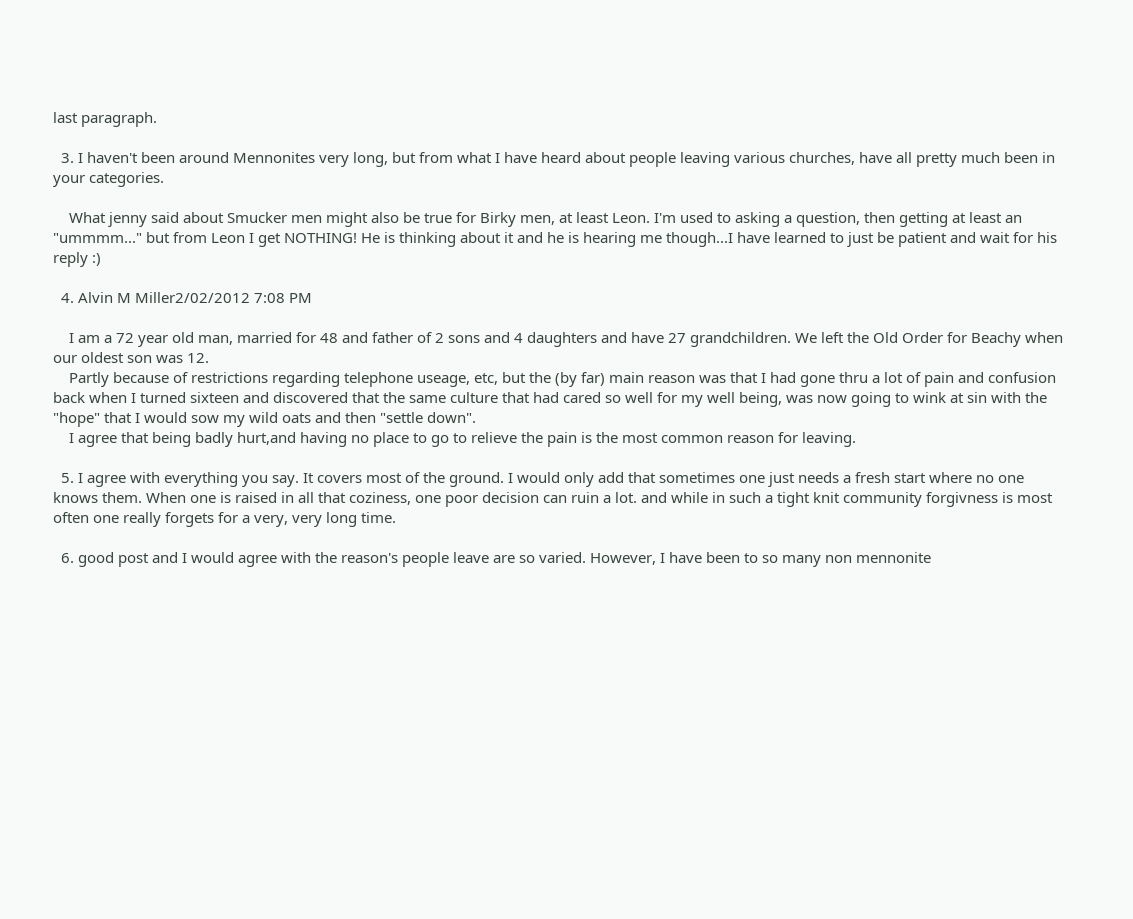last paragraph.

  3. I haven't been around Mennonites very long, but from what I have heard about people leaving various churches, have all pretty much been in your categories.

    What jenny said about Smucker men might also be true for Birky men, at least Leon. I'm used to asking a question, then getting at least an "ummmm..." but from Leon I get NOTHING! He is thinking about it and he is hearing me though...I have learned to just be patient and wait for his reply :)

  4. Alvin M Miller2/02/2012 7:08 PM

    I am a 72 year old man, married for 48 and father of 2 sons and 4 daughters and have 27 grandchildren. We left the Old Order for Beachy when our oldest son was 12.
    Partly because of restrictions regarding telephone useage, etc, but the (by far) main reason was that I had gone thru a lot of pain and confusion back when I turned sixteen and discovered that the same culture that had cared so well for my well being, was now going to wink at sin with the "hope" that I would sow my wild oats and then "settle down".
    I agree that being badly hurt,and having no place to go to relieve the pain is the most common reason for leaving.

  5. I agree with everything you say. It covers most of the ground. I would only add that sometimes one just needs a fresh start where no one knows them. When one is raised in all that coziness, one poor decision can ruin a lot. and while in such a tight knit community forgivness is most often one really forgets for a very, very long time.

  6. good post and I would agree with the reason's people leave are so varied. However, I have been to so many non mennonite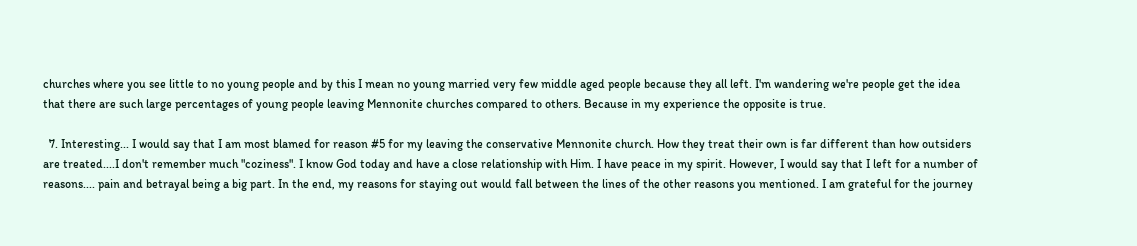churches where you see little to no young people and by this I mean no young married very few middle aged people because they all left. I'm wandering we're people get the idea that there are such large percentages of young people leaving Mennonite churches compared to others. Because in my experience the opposite is true.

  7. Interesting... I would say that I am most blamed for reason #5 for my leaving the conservative Mennonite church. How they treat their own is far different than how outsiders are treated....I don't remember much "coziness". I know God today and have a close relationship with Him. I have peace in my spirit. However, I would say that I left for a number of reasons.... pain and betrayal being a big part. In the end, my reasons for staying out would fall between the lines of the other reasons you mentioned. I am grateful for the journey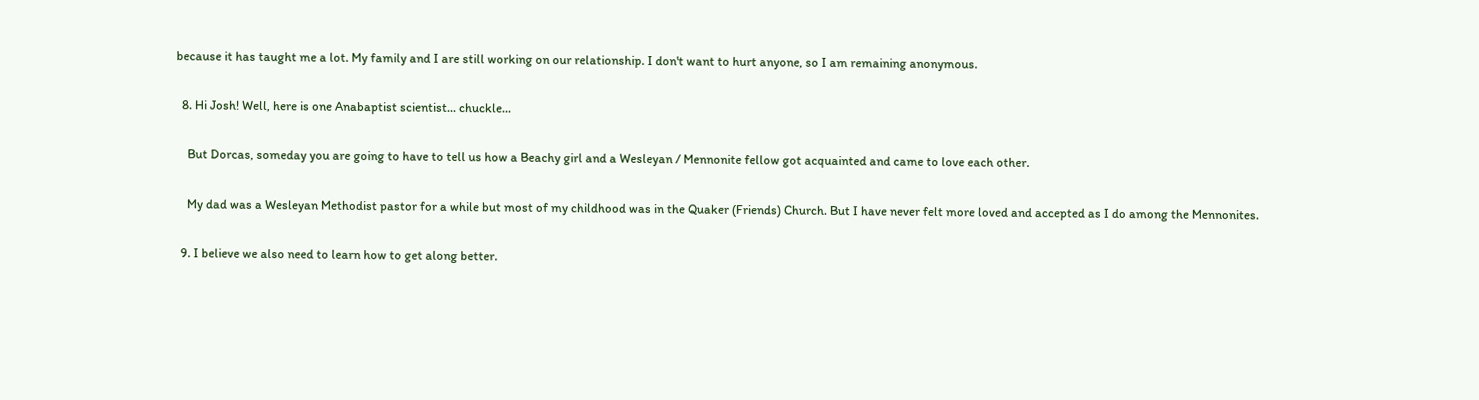because it has taught me a lot. My family and I are still working on our relationship. I don't want to hurt anyone, so I am remaining anonymous.

  8. Hi Josh! Well, here is one Anabaptist scientist... chuckle...

    But Dorcas, someday you are going to have to tell us how a Beachy girl and a Wesleyan / Mennonite fellow got acquainted and came to love each other.

    My dad was a Wesleyan Methodist pastor for a while but most of my childhood was in the Quaker (Friends) Church. But I have never felt more loved and accepted as I do among the Mennonites.

  9. I believe we also need to learn how to get along better.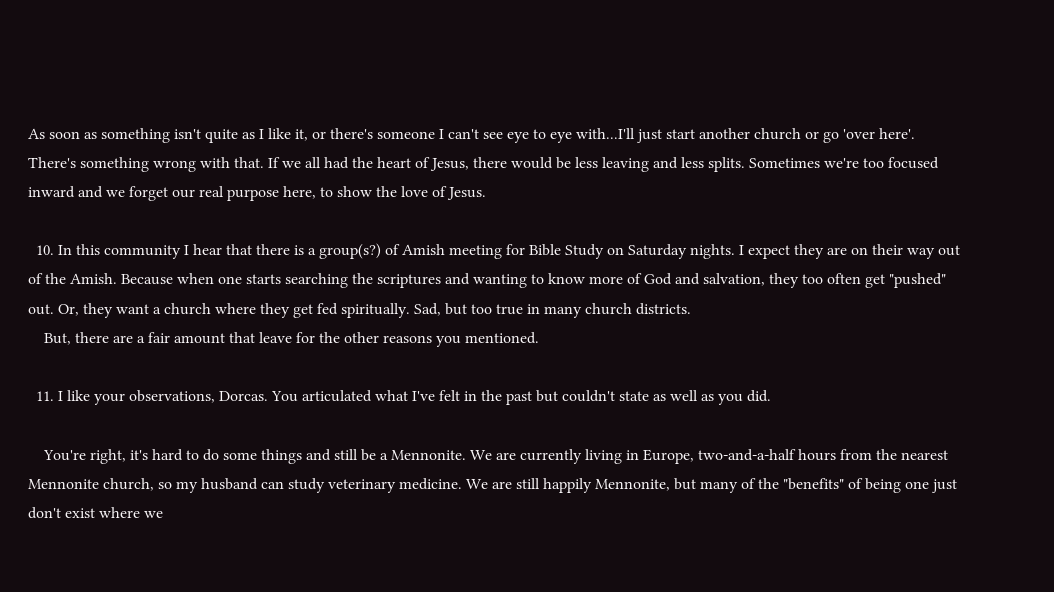As soon as something isn't quite as I like it, or there's someone I can't see eye to eye with...I'll just start another church or go 'over here'. There's something wrong with that. If we all had the heart of Jesus, there would be less leaving and less splits. Sometimes we're too focused inward and we forget our real purpose here, to show the love of Jesus.

  10. In this community I hear that there is a group(s?) of Amish meeting for Bible Study on Saturday nights. I expect they are on their way out of the Amish. Because when one starts searching the scriptures and wanting to know more of God and salvation, they too often get "pushed" out. Or, they want a church where they get fed spiritually. Sad, but too true in many church districts.
    But, there are a fair amount that leave for the other reasons you mentioned.

  11. I like your observations, Dorcas. You articulated what I've felt in the past but couldn't state as well as you did.

    You're right, it's hard to do some things and still be a Mennonite. We are currently living in Europe, two-and-a-half hours from the nearest Mennonite church, so my husband can study veterinary medicine. We are still happily Mennonite, but many of the "benefits" of being one just don't exist where we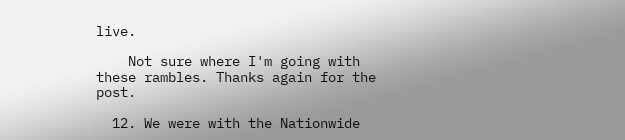live.

    Not sure where I'm going with these rambles. Thanks again for the post.

  12. We were with the Nationwide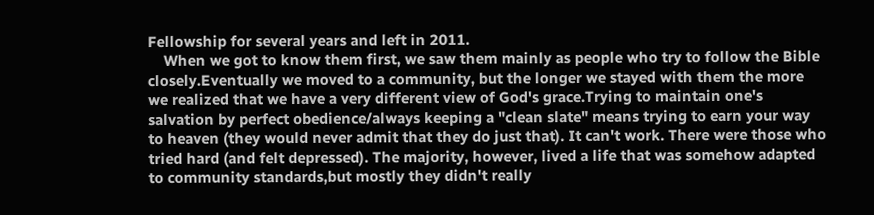Fellowship for several years and left in 2011.
    When we got to know them first, we saw them mainly as people who try to follow the Bible closely.Eventually we moved to a community, but the longer we stayed with them the more we realized that we have a very different view of God's grace.Trying to maintain one's salvation by perfect obedience/always keeping a "clean slate" means trying to earn your way to heaven (they would never admit that they do just that). It can't work. There were those who tried hard (and felt depressed). The majority, however, lived a life that was somehow adapted to community standards,but mostly they didn't really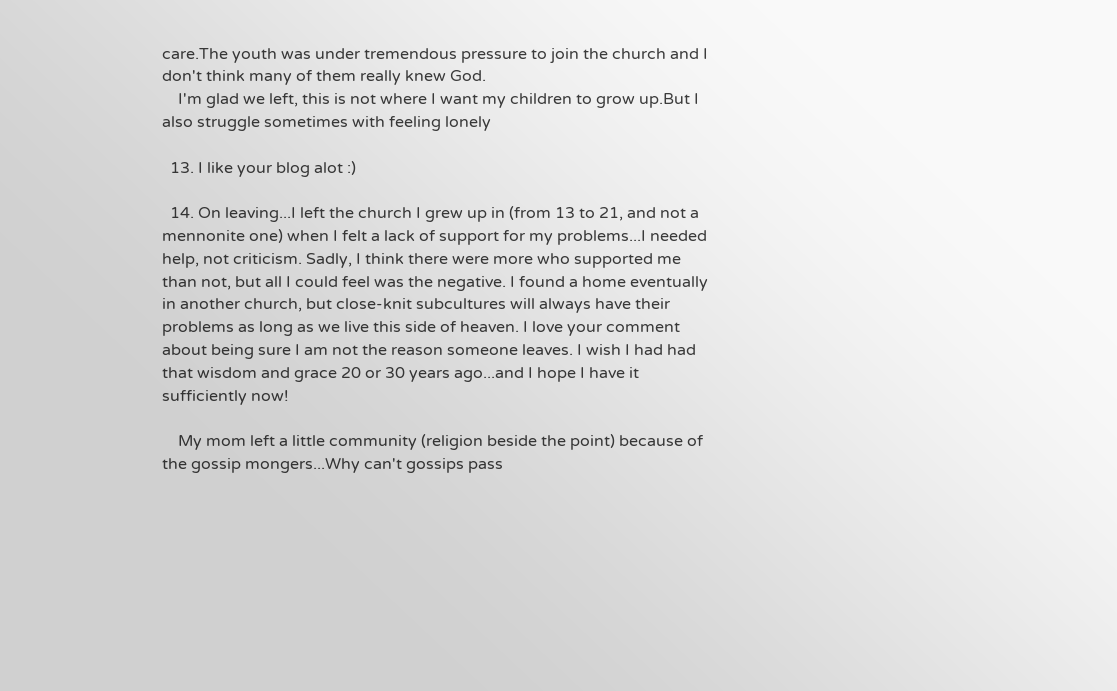care.The youth was under tremendous pressure to join the church and I don't think many of them really knew God.
    I'm glad we left, this is not where I want my children to grow up.But I also struggle sometimes with feeling lonely

  13. I like your blog alot :)

  14. On leaving...I left the church I grew up in (from 13 to 21, and not a mennonite one) when I felt a lack of support for my problems...I needed help, not criticism. Sadly, I think there were more who supported me than not, but all I could feel was the negative. I found a home eventually in another church, but close-knit subcultures will always have their problems as long as we live this side of heaven. I love your comment about being sure I am not the reason someone leaves. I wish I had had that wisdom and grace 20 or 30 years ago...and I hope I have it sufficiently now!

    My mom left a little community (religion beside the point) because of the gossip mongers...Why can't gossips pass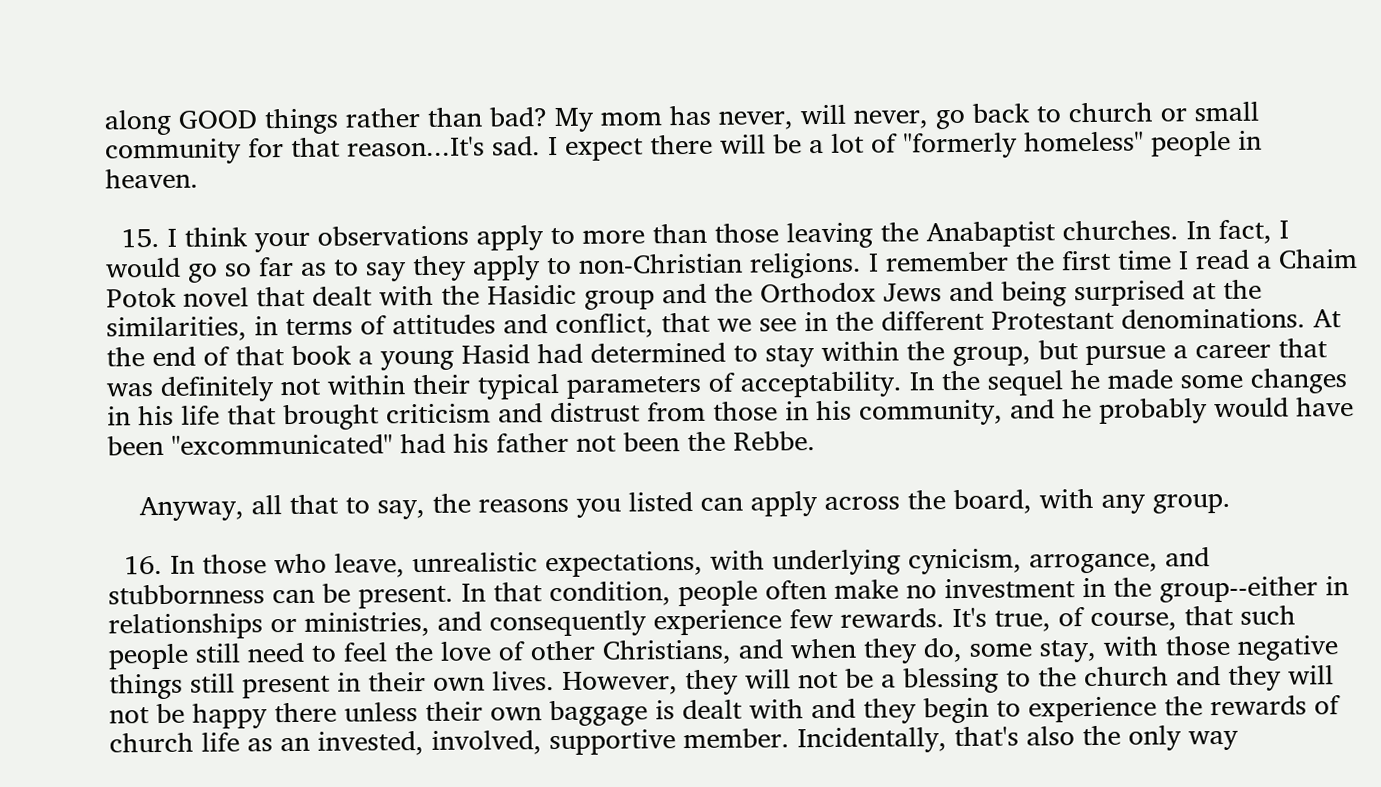along GOOD things rather than bad? My mom has never, will never, go back to church or small community for that reason...It's sad. I expect there will be a lot of "formerly homeless" people in heaven.

  15. I think your observations apply to more than those leaving the Anabaptist churches. In fact, I would go so far as to say they apply to non-Christian religions. I remember the first time I read a Chaim Potok novel that dealt with the Hasidic group and the Orthodox Jews and being surprised at the similarities, in terms of attitudes and conflict, that we see in the different Protestant denominations. At the end of that book a young Hasid had determined to stay within the group, but pursue a career that was definitely not within their typical parameters of acceptability. In the sequel he made some changes in his life that brought criticism and distrust from those in his community, and he probably would have been "excommunicated" had his father not been the Rebbe.

    Anyway, all that to say, the reasons you listed can apply across the board, with any group.

  16. In those who leave, unrealistic expectations, with underlying cynicism, arrogance, and stubbornness can be present. In that condition, people often make no investment in the group--either in relationships or ministries, and consequently experience few rewards. It's true, of course, that such people still need to feel the love of other Christians, and when they do, some stay, with those negative things still present in their own lives. However, they will not be a blessing to the church and they will not be happy there unless their own baggage is dealt with and they begin to experience the rewards of church life as an invested, involved, supportive member. Incidentally, that's also the only way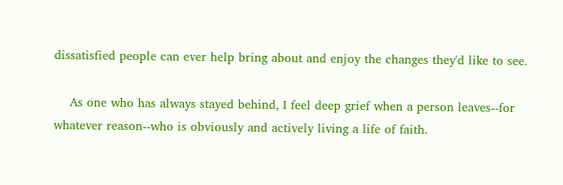dissatisfied people can ever help bring about and enjoy the changes they'd like to see.

    As one who has always stayed behind, I feel deep grief when a person leaves--for whatever reason--who is obviously and actively living a life of faith.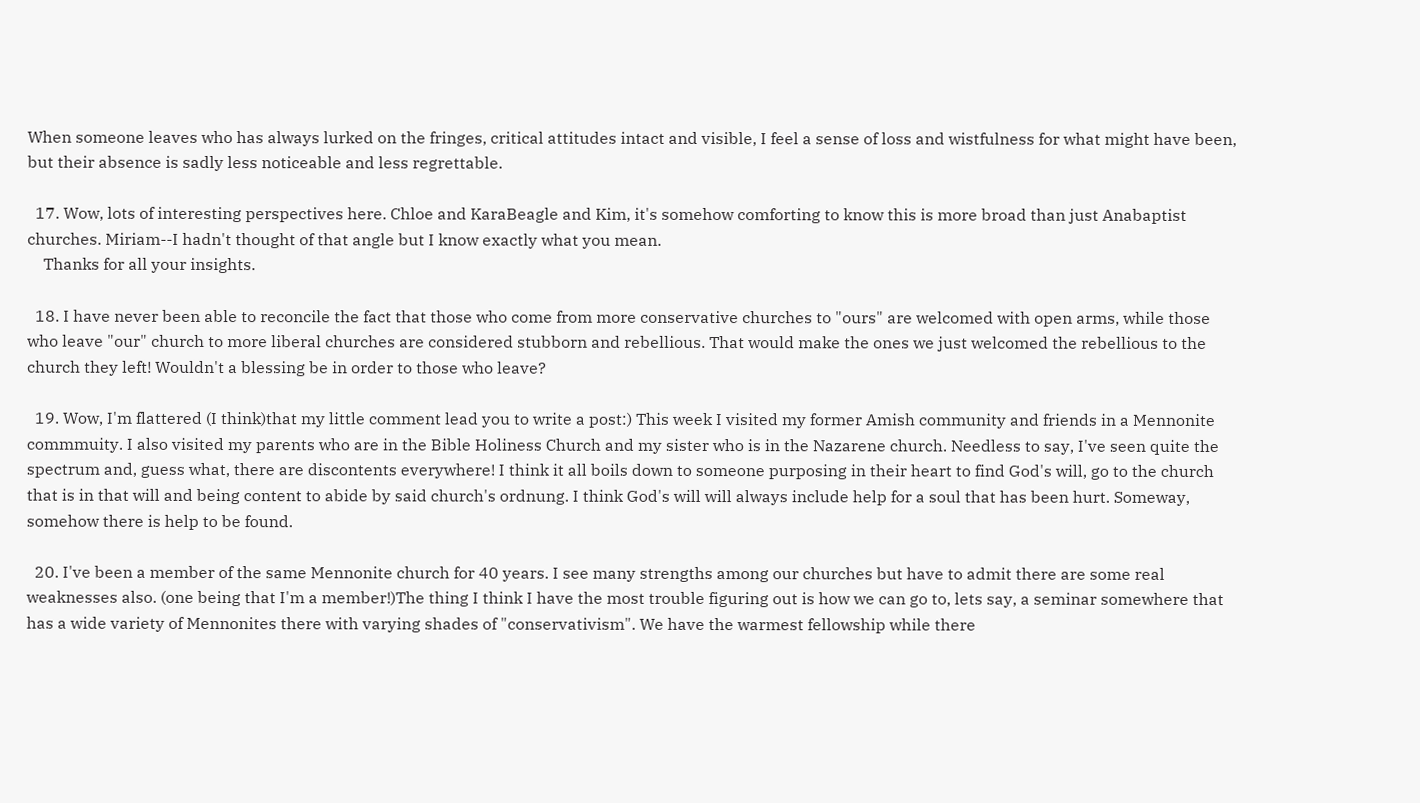When someone leaves who has always lurked on the fringes, critical attitudes intact and visible, I feel a sense of loss and wistfulness for what might have been, but their absence is sadly less noticeable and less regrettable.

  17. Wow, lots of interesting perspectives here. Chloe and KaraBeagle and Kim, it's somehow comforting to know this is more broad than just Anabaptist churches. Miriam--I hadn't thought of that angle but I know exactly what you mean.
    Thanks for all your insights.

  18. I have never been able to reconcile the fact that those who come from more conservative churches to "ours" are welcomed with open arms, while those who leave "our" church to more liberal churches are considered stubborn and rebellious. That would make the ones we just welcomed the rebellious to the church they left! Wouldn't a blessing be in order to those who leave?

  19. Wow, I'm flattered (I think)that my little comment lead you to write a post:) This week I visited my former Amish community and friends in a Mennonite commmuity. I also visited my parents who are in the Bible Holiness Church and my sister who is in the Nazarene church. Needless to say, I've seen quite the spectrum and, guess what, there are discontents everywhere! I think it all boils down to someone purposing in their heart to find God's will, go to the church that is in that will and being content to abide by said church's ordnung. I think God's will will always include help for a soul that has been hurt. Someway, somehow there is help to be found.

  20. I've been a member of the same Mennonite church for 40 years. I see many strengths among our churches but have to admit there are some real weaknesses also. (one being that I'm a member!)The thing I think I have the most trouble figuring out is how we can go to, lets say, a seminar somewhere that has a wide variety of Mennonites there with varying shades of "conservativism". We have the warmest fellowship while there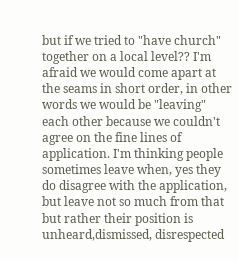but if we tried to "have church" together on a local level?? I'm afraid we would come apart at the seams in short order, in other words we would be "leaving" each other because we couldn't agree on the fine lines of application. I'm thinking people sometimes leave when, yes they do disagree with the application, but leave not so much from that but rather their position is unheard,dismissed, disrespected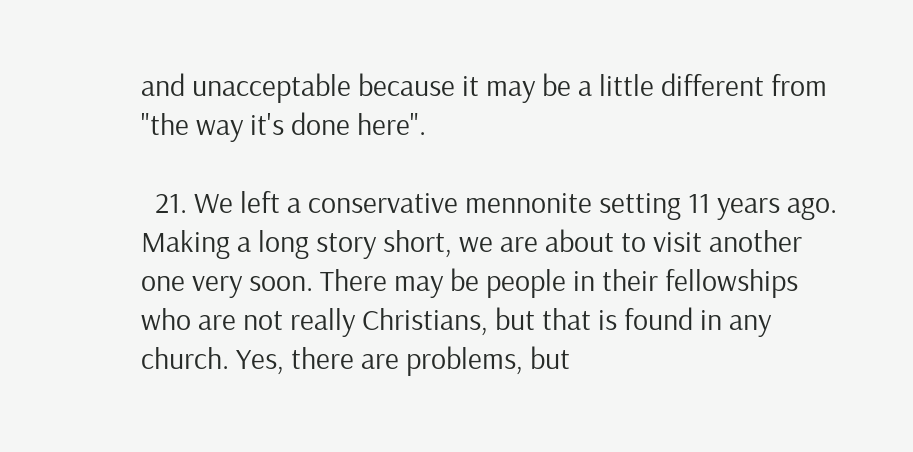and unacceptable because it may be a little different from "the way it's done here".

  21. We left a conservative mennonite setting 11 years ago. Making a long story short, we are about to visit another one very soon. There may be people in their fellowships who are not really Christians, but that is found in any church. Yes, there are problems, but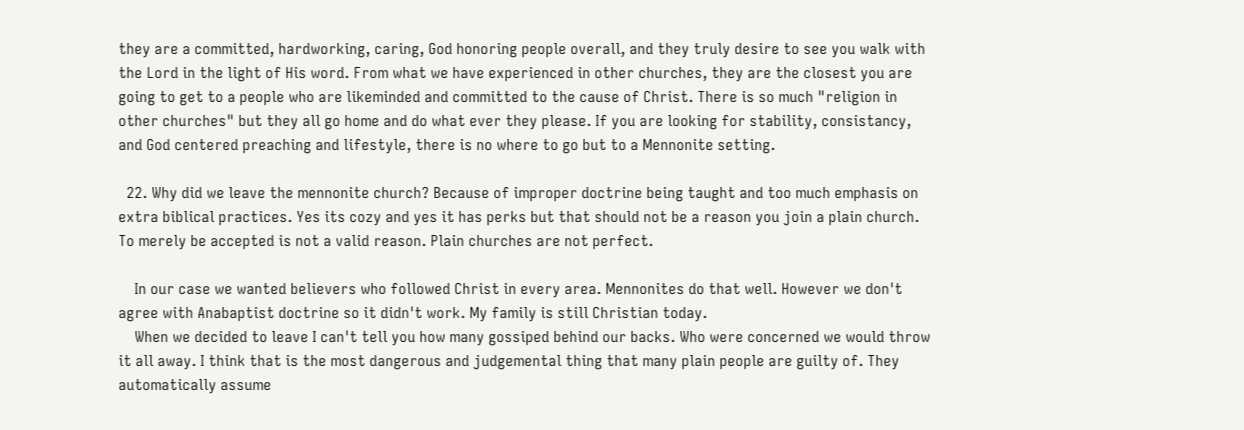they are a committed, hardworking, caring, God honoring people overall, and they truly desire to see you walk with the Lord in the light of His word. From what we have experienced in other churches, they are the closest you are going to get to a people who are likeminded and committed to the cause of Christ. There is so much "religion in other churches" but they all go home and do what ever they please. If you are looking for stability, consistancy, and God centered preaching and lifestyle, there is no where to go but to a Mennonite setting.

  22. Why did we leave the mennonite church? Because of improper doctrine being taught and too much emphasis on extra biblical practices. Yes its cozy and yes it has perks but that should not be a reason you join a plain church. To merely be accepted is not a valid reason. Plain churches are not perfect.

    In our case we wanted believers who followed Christ in every area. Mennonites do that well. However we don't agree with Anabaptist doctrine so it didn't work. My family is still Christian today.
    When we decided to leave I can't tell you how many gossiped behind our backs. Who were concerned we would throw it all away. I think that is the most dangerous and judgemental thing that many plain people are guilty of. They automatically assume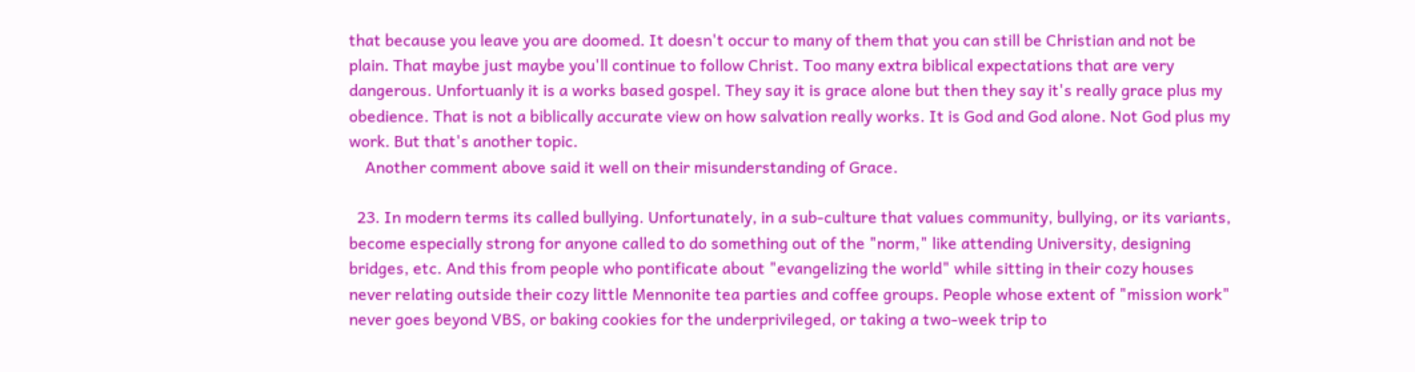that because you leave you are doomed. It doesn't occur to many of them that you can still be Christian and not be plain. That maybe just maybe you'll continue to follow Christ. Too many extra biblical expectations that are very dangerous. Unfortuanly it is a works based gospel. They say it is grace alone but then they say it's really grace plus my obedience. That is not a biblically accurate view on how salvation really works. It is God and God alone. Not God plus my work. But that's another topic.
    Another comment above said it well on their misunderstanding of Grace.

  23. In modern terms its called bullying. Unfortunately, in a sub-culture that values community, bullying, or its variants, become especially strong for anyone called to do something out of the "norm," like attending University, designing bridges, etc. And this from people who pontificate about "evangelizing the world" while sitting in their cozy houses never relating outside their cozy little Mennonite tea parties and coffee groups. People whose extent of "mission work" never goes beyond VBS, or baking cookies for the underprivileged, or taking a two-week trip to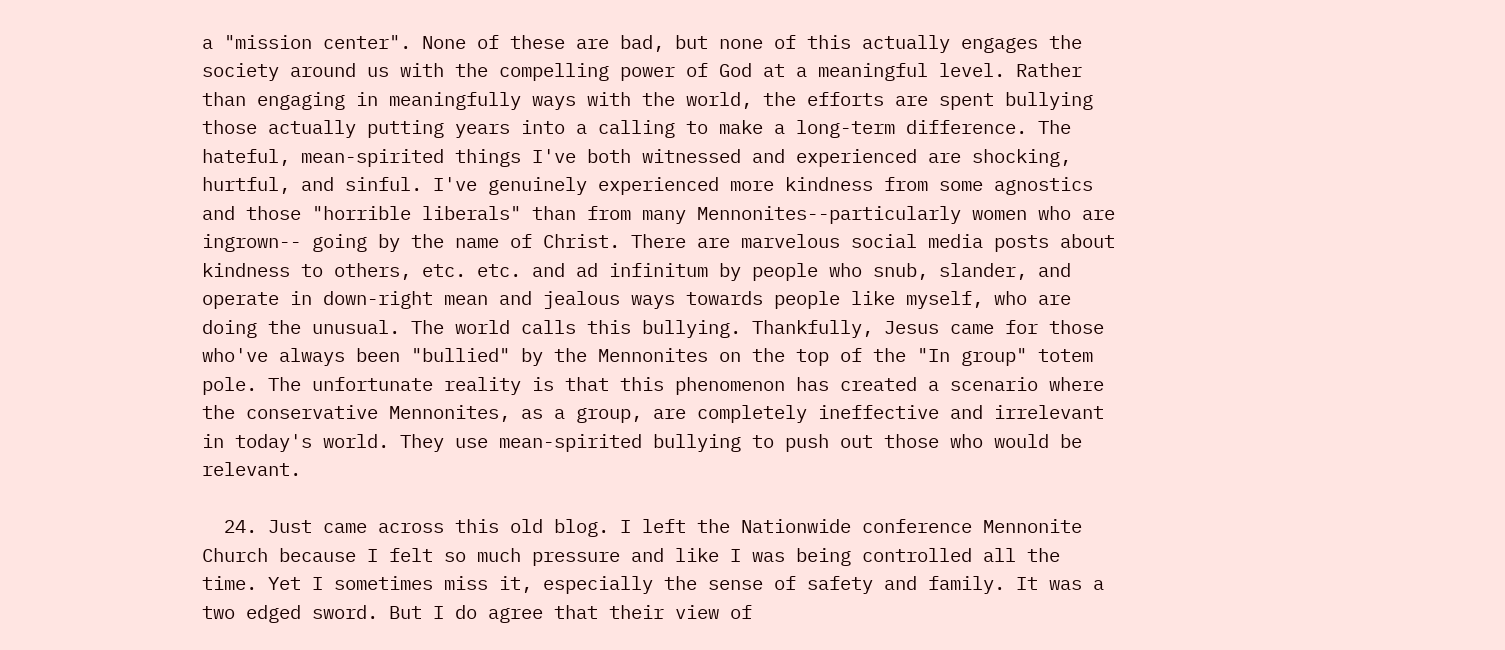a "mission center". None of these are bad, but none of this actually engages the society around us with the compelling power of God at a meaningful level. Rather than engaging in meaningfully ways with the world, the efforts are spent bullying those actually putting years into a calling to make a long-term difference. The hateful, mean-spirited things I've both witnessed and experienced are shocking, hurtful, and sinful. I've genuinely experienced more kindness from some agnostics and those "horrible liberals" than from many Mennonites--particularly women who are ingrown-- going by the name of Christ. There are marvelous social media posts about kindness to others, etc. etc. and ad infinitum by people who snub, slander, and operate in down-right mean and jealous ways towards people like myself, who are doing the unusual. The world calls this bullying. Thankfully, Jesus came for those who've always been "bullied" by the Mennonites on the top of the "In group" totem pole. The unfortunate reality is that this phenomenon has created a scenario where the conservative Mennonites, as a group, are completely ineffective and irrelevant in today's world. They use mean-spirited bullying to push out those who would be relevant.

  24. Just came across this old blog. I left the Nationwide conference Mennonite Church because I felt so much pressure and like I was being controlled all the time. Yet I sometimes miss it, especially the sense of safety and family. It was a two edged sword. But I do agree that their view of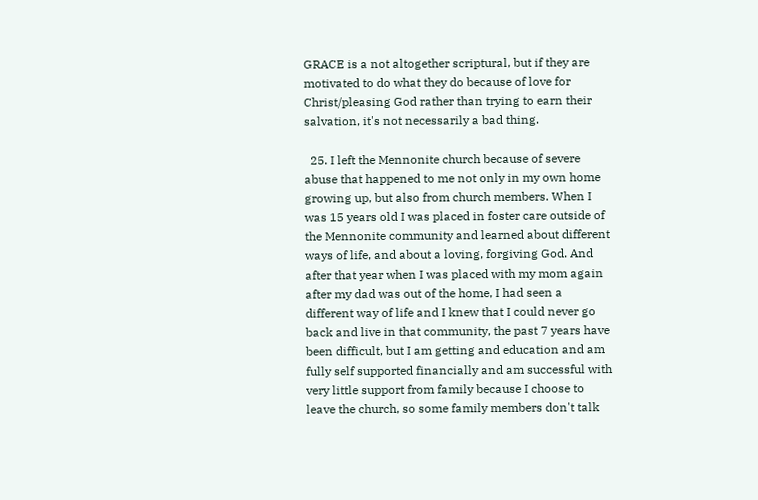GRACE is a not altogether scriptural, but if they are motivated to do what they do because of love for Christ/pleasing God rather than trying to earn their salvation, it's not necessarily a bad thing.

  25. I left the Mennonite church because of severe abuse that happened to me not only in my own home growing up, but also from church members. When I was 15 years old I was placed in foster care outside of the Mennonite community and learned about different ways of life, and about a loving, forgiving God. And after that year when I was placed with my mom again after my dad was out of the home, I had seen a different way of life and I knew that I could never go back and live in that community, the past 7 years have been difficult, but I am getting and education and am fully self supported financially and am successful with very little support from family because I choose to leave the church, so some family members don't talk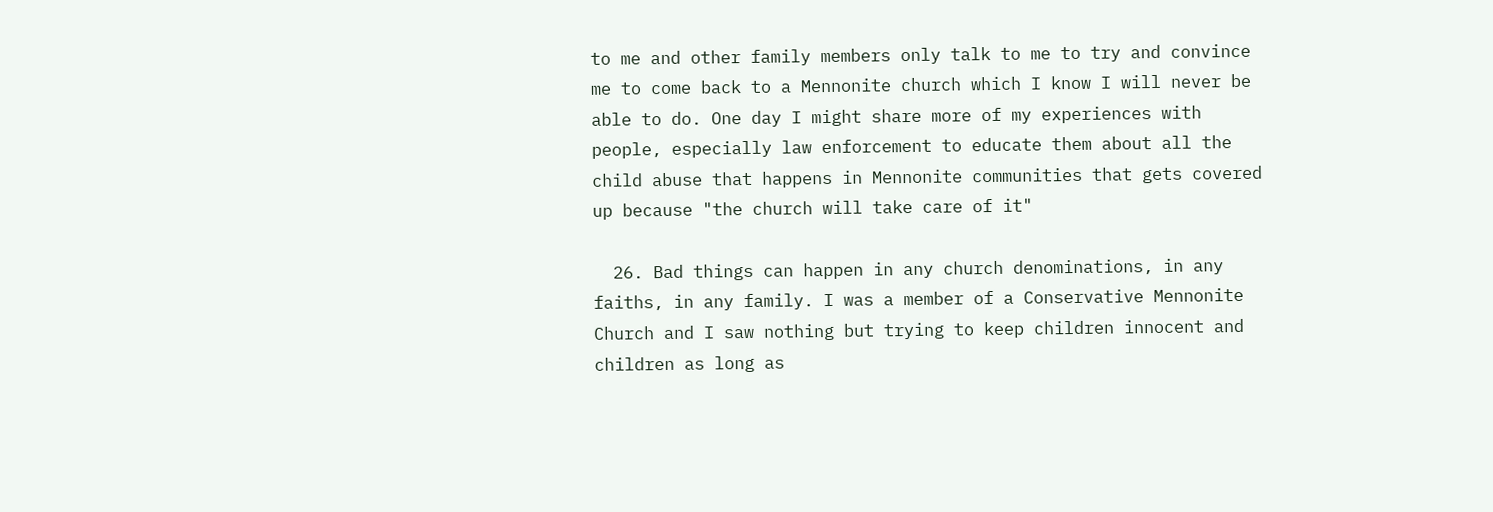to me and other family members only talk to me to try and convince me to come back to a Mennonite church which I know I will never be able to do. One day I might share more of my experiences with people, especially law enforcement to educate them about all the child abuse that happens in Mennonite communities that gets covered up because "the church will take care of it"

  26. Bad things can happen in any church denominations, in any faiths, in any family. I was a member of a Conservative Mennonite Church and I saw nothing but trying to keep children innocent and children as long as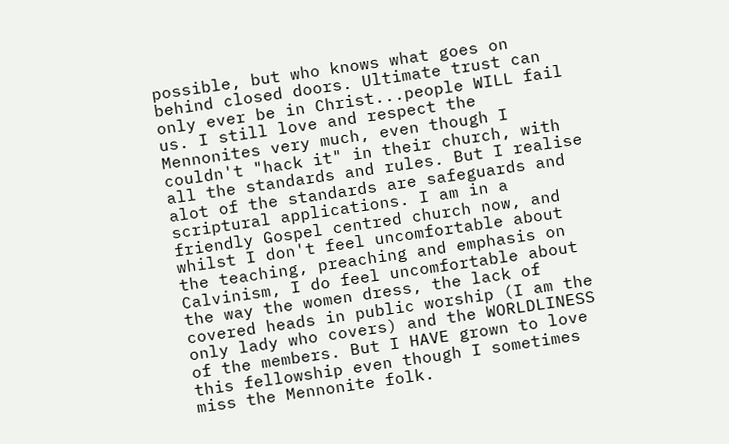possible, but who knows what goes on behind closed doors. Ultimate trust can only ever be in Christ...people WILL fail us. I still love and respect the Mennonites very much, even though I couldn't "hack it" in their church, with all the standards and rules. But I realise alot of the standards are safeguards and scriptural applications. I am in a friendly Gospel centred church now, and whilst I don't feel uncomfortable about the teaching, preaching and emphasis on Calvinism, I do feel uncomfortable about the way the women dress, the lack of covered heads in public worship (I am the only lady who covers) and the WORLDLINESS of the members. But I HAVE grown to love this fellowship even though I sometimes miss the Mennonite folk.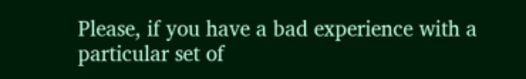Please, if you have a bad experience with a particular set of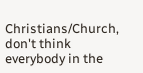Christians/Church, don't think everybody in the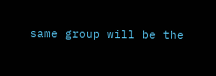same group will be the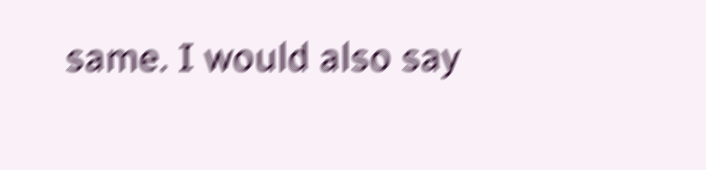same. I would also say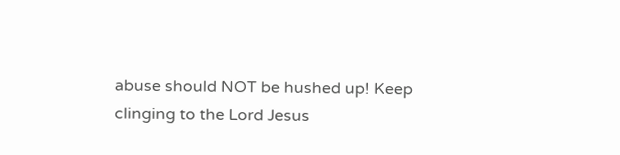abuse should NOT be hushed up! Keep clinging to the Lord Jesus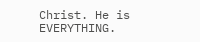Christ. He is EVERYTHING.